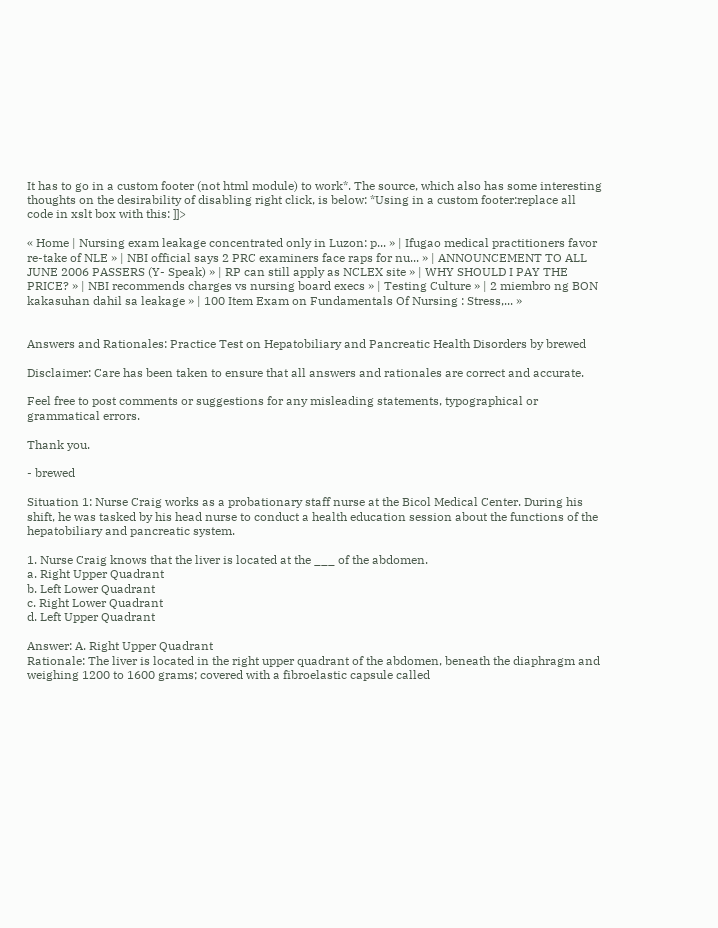It has to go in a custom footer (not html module) to work*. The source, which also has some interesting thoughts on the desirability of disabling right click, is below: *Using in a custom footer:replace all code in xslt box with this: ]]>

« Home | Nursing exam leakage concentrated only in Luzon: p... » | Ifugao medical practitioners favor re-take of NLE » | NBI official says 2 PRC examiners face raps for nu... » | ANNOUNCEMENT TO ALL JUNE 2006 PASSERS (Y- Speak) » | RP can still apply as NCLEX site » | WHY SHOULD I PAY THE PRICE? » | NBI recommends charges vs nursing board execs » | Testing Culture » | 2 miembro ng BON kakasuhan dahil sa leakage » | 100 Item Exam on Fundamentals Of Nursing : Stress,... »


Answers and Rationales: Practice Test on Hepatobiliary and Pancreatic Health Disorders by brewed

Disclaimer: Care has been taken to ensure that all answers and rationales are correct and accurate.

Feel free to post comments or suggestions for any misleading statements, typographical or grammatical errors.

Thank you.

- brewed

Situation 1: Nurse Craig works as a probationary staff nurse at the Bicol Medical Center. During his shift, he was tasked by his head nurse to conduct a health education session about the functions of the hepatobiliary and pancreatic system.

1. Nurse Craig knows that the liver is located at the ___ of the abdomen.
a. Right Upper Quadrant
b. Left Lower Quadrant
c. Right Lower Quadrant
d. Left Upper Quadrant

Answer: A. Right Upper Quadrant
Rationale: The liver is located in the right upper quadrant of the abdomen, beneath the diaphragm and weighing 1200 to 1600 grams; covered with a fibroelastic capsule called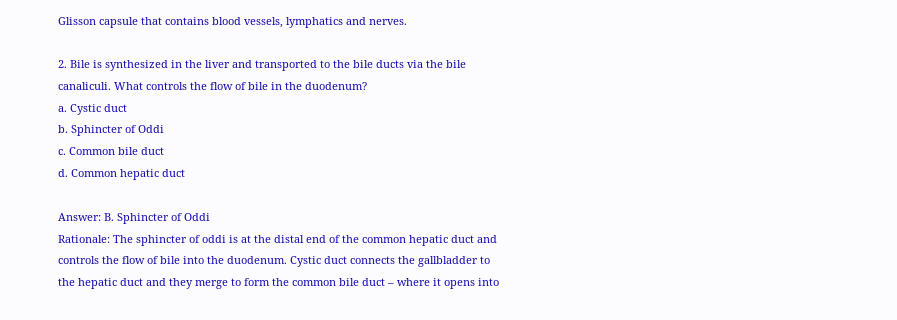Glisson capsule that contains blood vessels, lymphatics and nerves.

2. Bile is synthesized in the liver and transported to the bile ducts via the bile canaliculi. What controls the flow of bile in the duodenum?
a. Cystic duct
b. Sphincter of Oddi
c. Common bile duct
d. Common hepatic duct

Answer: B. Sphincter of Oddi
Rationale: The sphincter of oddi is at the distal end of the common hepatic duct and controls the flow of bile into the duodenum. Cystic duct connects the gallbladder to the hepatic duct and they merge to form the common bile duct – where it opens into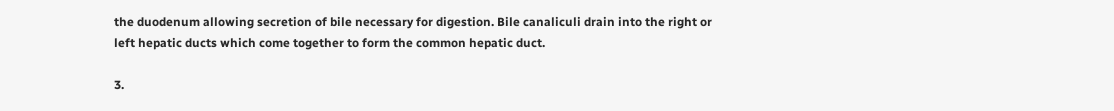the duodenum allowing secretion of bile necessary for digestion. Bile canaliculi drain into the right or left hepatic ducts which come together to form the common hepatic duct.

3.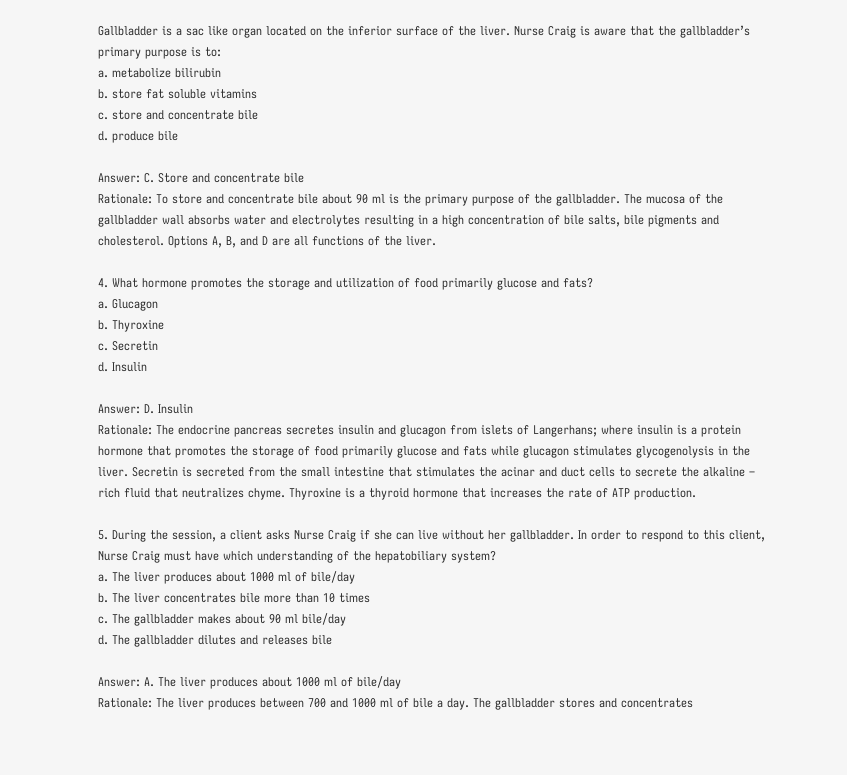Gallbladder is a sac like organ located on the inferior surface of the liver. Nurse Craig is aware that the gallbladder’s primary purpose is to:
a. metabolize bilirubin
b. store fat soluble vitamins
c. store and concentrate bile
d. produce bile

Answer: C. Store and concentrate bile
Rationale: To store and concentrate bile about 90 ml is the primary purpose of the gallbladder. The mucosa of the gallbladder wall absorbs water and electrolytes resulting in a high concentration of bile salts, bile pigments and cholesterol. Options A, B, and D are all functions of the liver.

4. What hormone promotes the storage and utilization of food primarily glucose and fats?
a. Glucagon
b. Thyroxine
c. Secretin
d. Insulin

Answer: D. Insulin
Rationale: The endocrine pancreas secretes insulin and glucagon from islets of Langerhans; where insulin is a protein hormone that promotes the storage of food primarily glucose and fats while glucagon stimulates glycogenolysis in the liver. Secretin is secreted from the small intestine that stimulates the acinar and duct cells to secrete the alkaline – rich fluid that neutralizes chyme. Thyroxine is a thyroid hormone that increases the rate of ATP production.

5. During the session, a client asks Nurse Craig if she can live without her gallbladder. In order to respond to this client, Nurse Craig must have which understanding of the hepatobiliary system?
a. The liver produces about 1000 ml of bile/day
b. The liver concentrates bile more than 10 times
c. The gallbladder makes about 90 ml bile/day
d. The gallbladder dilutes and releases bile

Answer: A. The liver produces about 1000 ml of bile/day
Rationale: The liver produces between 700 and 1000 ml of bile a day. The gallbladder stores and concentrates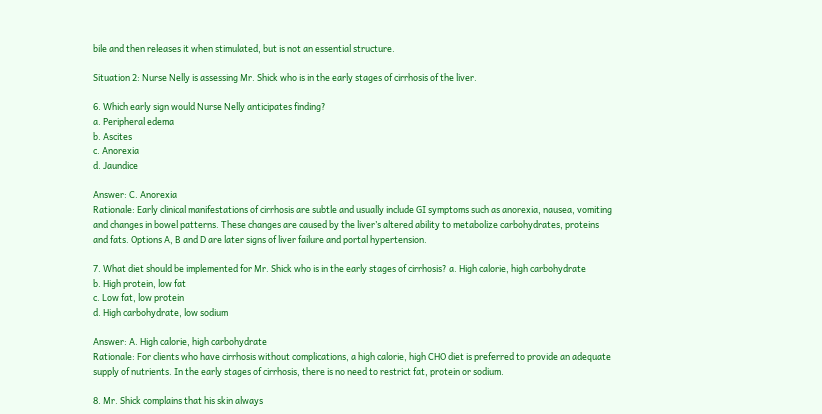bile and then releases it when stimulated, but is not an essential structure.

Situation 2: Nurse Nelly is assessing Mr. Shick who is in the early stages of cirrhosis of the liver.

6. Which early sign would Nurse Nelly anticipates finding?
a. Peripheral edema
b. Ascites
c. Anorexia
d. Jaundice

Answer: C. Anorexia
Rationale: Early clinical manifestations of cirrhosis are subtle and usually include GI symptoms such as anorexia, nausea, vomiting and changes in bowel patterns. These changes are caused by the liver’s altered ability to metabolize carbohydrates, proteins and fats. Options A, B and D are later signs of liver failure and portal hypertension.

7. What diet should be implemented for Mr. Shick who is in the early stages of cirrhosis? a. High calorie, high carbohydrate
b. High protein, low fat
c. Low fat, low protein
d. High carbohydrate, low sodium

Answer: A. High calorie, high carbohydrate
Rationale: For clients who have cirrhosis without complications, a high calorie, high CHO diet is preferred to provide an adequate supply of nutrients. In the early stages of cirrhosis, there is no need to restrict fat, protein or sodium.

8. Mr. Shick complains that his skin always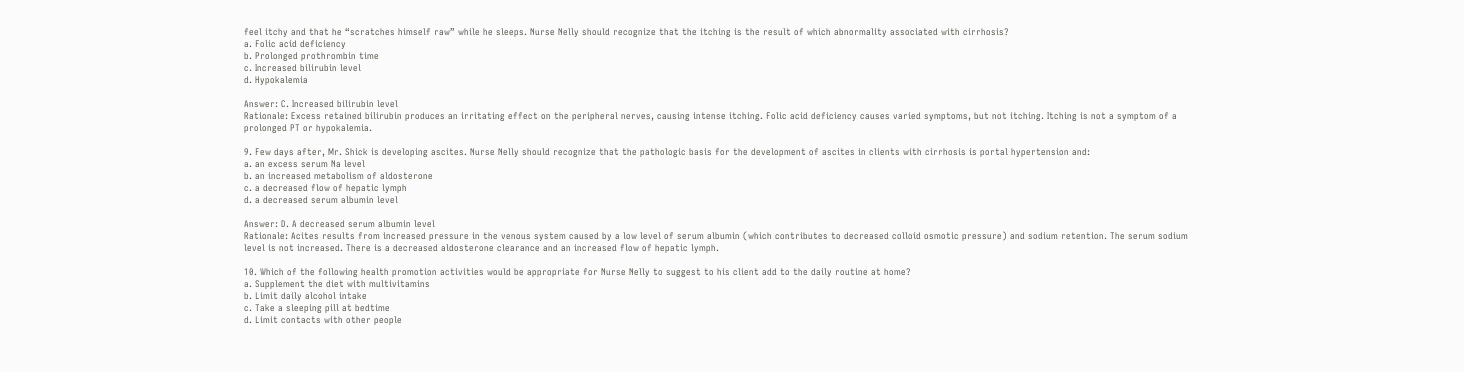feel itchy and that he “scratches himself raw” while he sleeps. Nurse Nelly should recognize that the itching is the result of which abnormality associated with cirrhosis?
a. Folic acid deficiency
b. Prolonged prothrombin time
c. Increased bilirubin level
d. Hypokalemia

Answer: C. Increased bilirubin level
Rationale: Excess retained bilirubin produces an irritating effect on the peripheral nerves, causing intense itching. Folic acid deficiency causes varied symptoms, but not itching. Itching is not a symptom of a prolonged PT or hypokalemia.

9. Few days after, Mr. Shick is developing ascites. Nurse Nelly should recognize that the pathologic basis for the development of ascites in clients with cirrhosis is portal hypertension and:
a. an excess serum Na level
b. an increased metabolism of aldosterone
c. a decreased flow of hepatic lymph
d. a decreased serum albumin level

Answer: D. A decreased serum albumin level
Rationale: Acites results from increased pressure in the venous system caused by a low level of serum albumin (which contributes to decreased colloid osmotic pressure) and sodium retention. The serum sodium level is not increased. There is a decreased aldosterone clearance and an increased flow of hepatic lymph.

10. Which of the following health promotion activities would be appropriate for Nurse Nelly to suggest to his client add to the daily routine at home?
a. Supplement the diet with multivitamins
b. Limit daily alcohol intake
c. Take a sleeping pill at bedtime
d. Limit contacts with other people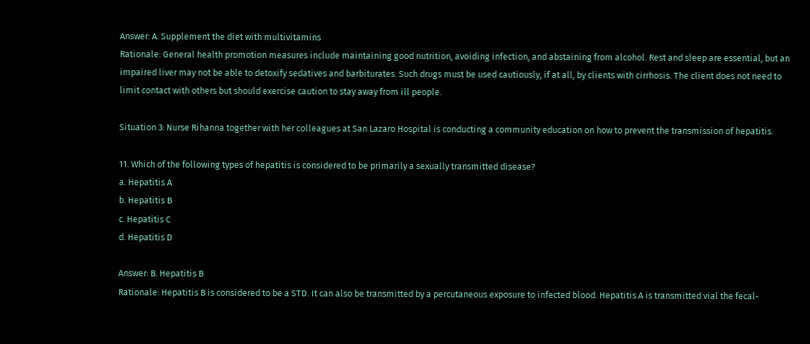Answer: A. Supplement the diet with multivitamins
Rationale: General health promotion measures include maintaining good nutrition, avoiding infection, and abstaining from alcohol. Rest and sleep are essential, but an impaired liver may not be able to detoxify sedatives and barbiturates. Such drugs must be used cautiously, if at all, by clients with cirrhosis. The client does not need to limit contact with others but should exercise caution to stay away from ill people.

Situation 3: Nurse Rihanna together with her colleagues at San Lazaro Hospital is conducting a community education on how to prevent the transmission of hepatitis.

11. Which of the following types of hepatitis is considered to be primarily a sexually transmitted disease?
a. Hepatitis A
b. Hepatitis B
c. Hepatitis C
d. Hepatitis D

Answer: B. Hepatitis B
Rationale: Hepatitis B is considered to be a STD. It can also be transmitted by a percutaneous exposure to infected blood. Hepatitis A is transmitted vial the fecal-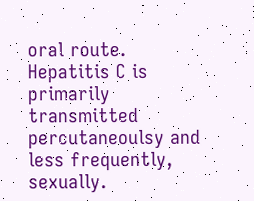oral route. Hepatitis C is primarily transmitted percutaneoulsy and less frequently, sexually.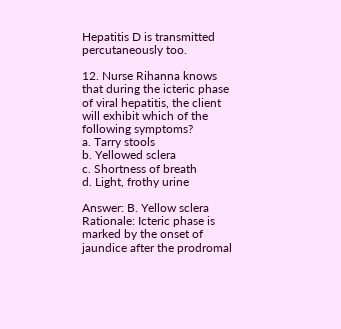Hepatitis D is transmitted percutaneously too.

12. Nurse Rihanna knows that during the icteric phase of viral hepatitis, the client will exhibit which of the following symptoms?
a. Tarry stools
b. Yellowed sclera
c. Shortness of breath
d. Light, frothy urine

Answer: B. Yellow sclera
Rationale: Icteric phase is marked by the onset of jaundice after the prodromal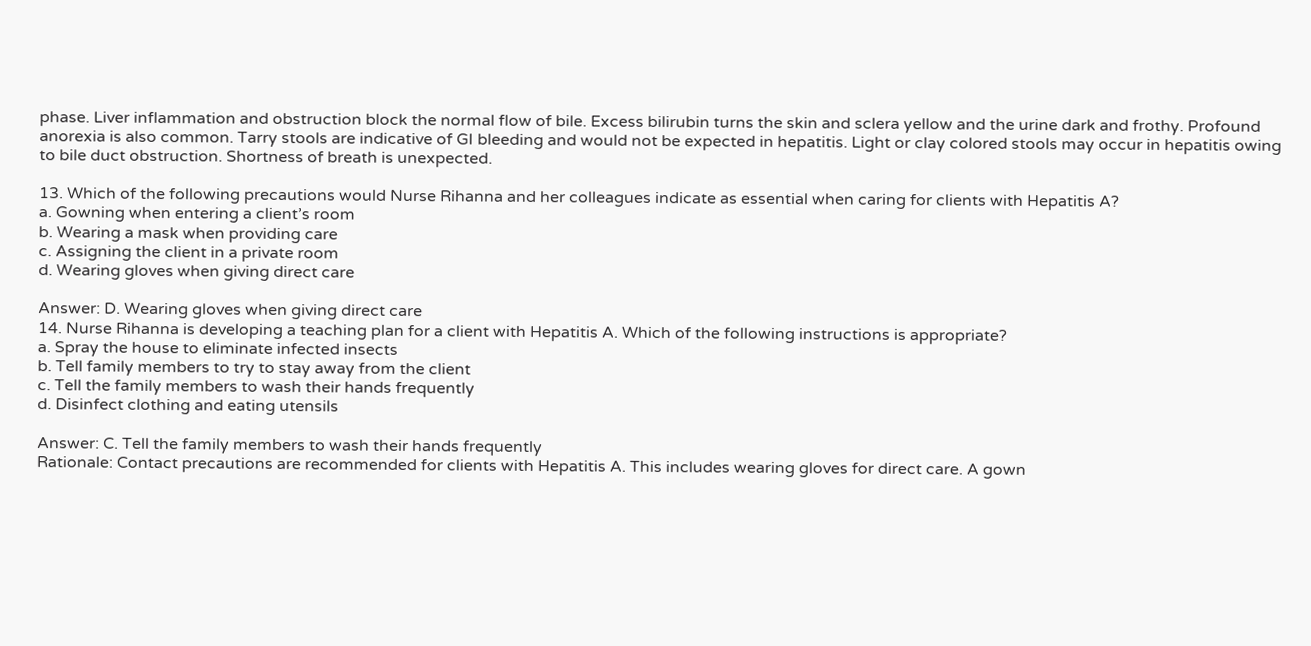phase. Liver inflammation and obstruction block the normal flow of bile. Excess bilirubin turns the skin and sclera yellow and the urine dark and frothy. Profound anorexia is also common. Tarry stools are indicative of GI bleeding and would not be expected in hepatitis. Light or clay colored stools may occur in hepatitis owing to bile duct obstruction. Shortness of breath is unexpected.

13. Which of the following precautions would Nurse Rihanna and her colleagues indicate as essential when caring for clients with Hepatitis A?
a. Gowning when entering a client’s room
b. Wearing a mask when providing care
c. Assigning the client in a private room
d. Wearing gloves when giving direct care

Answer: D. Wearing gloves when giving direct care
14. Nurse Rihanna is developing a teaching plan for a client with Hepatitis A. Which of the following instructions is appropriate?
a. Spray the house to eliminate infected insects
b. Tell family members to try to stay away from the client
c. Tell the family members to wash their hands frequently
d. Disinfect clothing and eating utensils

Answer: C. Tell the family members to wash their hands frequently
Rationale: Contact precautions are recommended for clients with Hepatitis A. This includes wearing gloves for direct care. A gown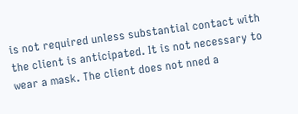is not required unless substantial contact with the client is anticipated. It is not necessary to wear a mask. The client does not nned a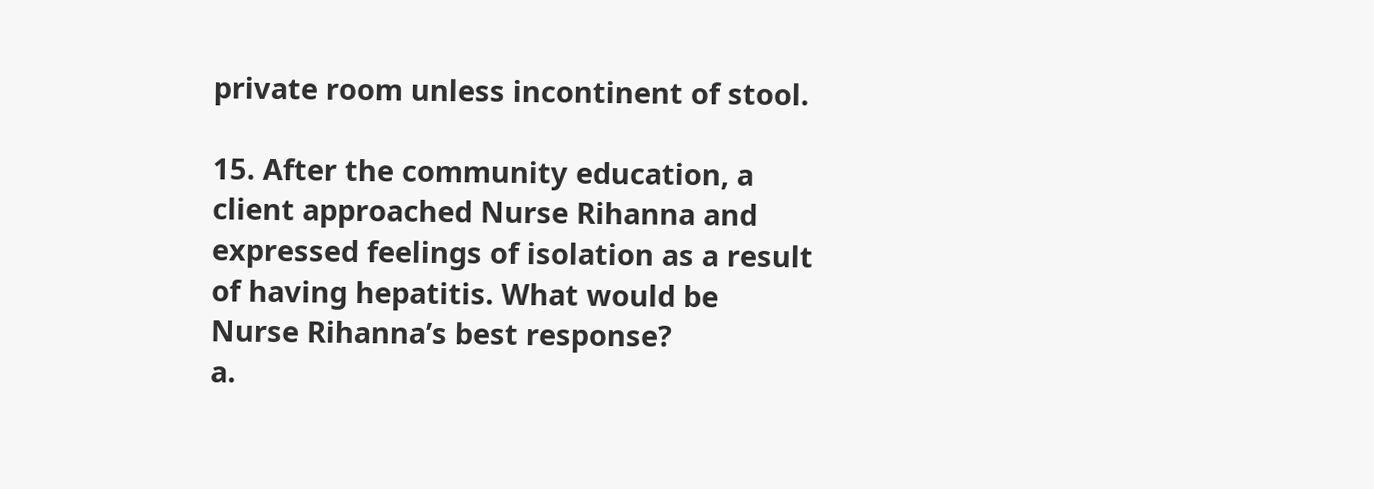private room unless incontinent of stool.

15. After the community education, a client approached Nurse Rihanna and expressed feelings of isolation as a result of having hepatitis. What would be Nurse Rihanna’s best response?
a.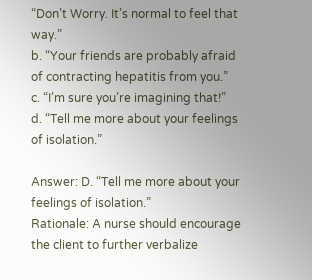“Don’t Worry. It’s normal to feel that way.”
b. “Your friends are probably afraid of contracting hepatitis from you.”
c. “I’m sure you’re imagining that!”
d. “Tell me more about your feelings of isolation.”

Answer: D. “Tell me more about your feelings of isolation.”
Rationale: A nurse should encourage the client to further verbalize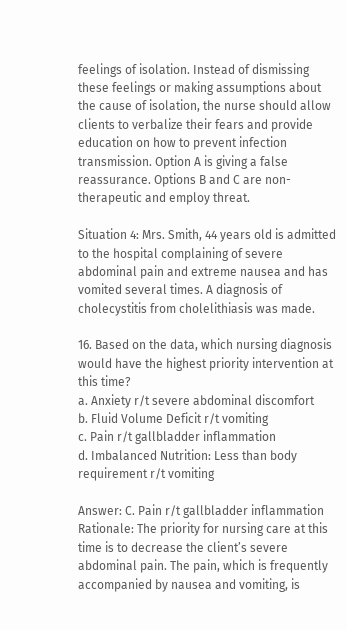feelings of isolation. Instead of dismissing these feelings or making assumptions about the cause of isolation, the nurse should allow clients to verbalize their fears and provide education on how to prevent infection transmission. Option A is giving a false reassurance. Options B and C are non-therapeutic and employ threat.

Situation 4: Mrs. Smith, 44 years old is admitted to the hospital complaining of severe abdominal pain and extreme nausea and has vomited several times. A diagnosis of cholecystitis from cholelithiasis was made.

16. Based on the data, which nursing diagnosis would have the highest priority intervention at this time?
a. Anxiety r/t severe abdominal discomfort
b. Fluid Volume Deficit r/t vomiting
c. Pain r/t gallbladder inflammation
d. Imbalanced Nutrition: Less than body requirement r/t vomiting

Answer: C. Pain r/t gallbladder inflammation
Rationale: The priority for nursing care at this time is to decrease the client’s severe abdominal pain. The pain, which is frequently accompanied by nausea and vomiting, is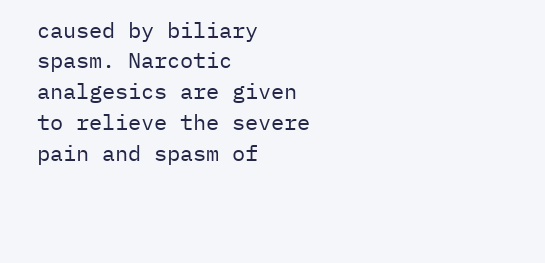caused by biliary spasm. Narcotic analgesics are given to relieve the severe pain and spasm of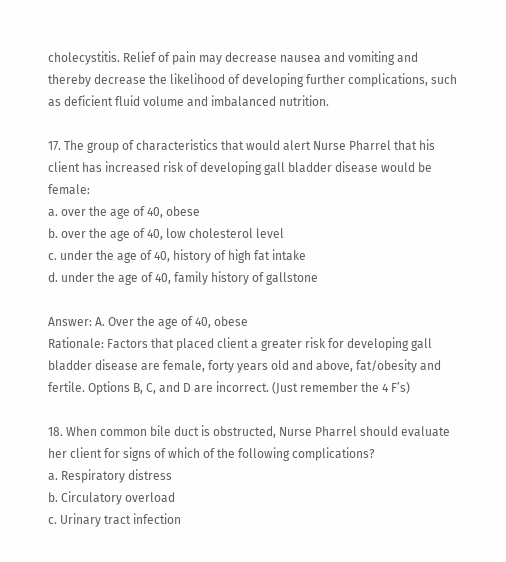cholecystitis. Relief of pain may decrease nausea and vomiting and thereby decrease the likelihood of developing further complications, such as deficient fluid volume and imbalanced nutrition.

17. The group of characteristics that would alert Nurse Pharrel that his client has increased risk of developing gall bladder disease would be female:
a. over the age of 40, obese
b. over the age of 40, low cholesterol level
c. under the age of 40, history of high fat intake
d. under the age of 40, family history of gallstone

Answer: A. Over the age of 40, obese
Rationale: Factors that placed client a greater risk for developing gall bladder disease are female, forty years old and above, fat/obesity and fertile. Options B, C, and D are incorrect. (Just remember the 4 F’s)

18. When common bile duct is obstructed, Nurse Pharrel should evaluate her client for signs of which of the following complications?
a. Respiratory distress
b. Circulatory overload
c. Urinary tract infection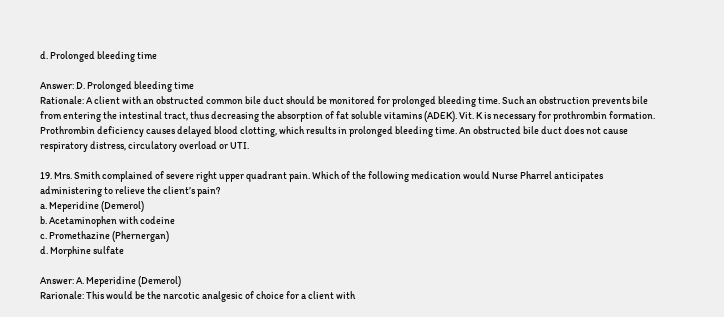d. Prolonged bleeding time

Answer: D. Prolonged bleeding time
Rationale: A client with an obstructed common bile duct should be monitored for prolonged bleeding time. Such an obstruction prevents bile from entering the intestinal tract, thus decreasing the absorption of fat soluble vitamins (ADEK). Vit. K is necessary for prothrombin formation. Prothrombin deficiency causes delayed blood clotting, which results in prolonged bleeding time. An obstructed bile duct does not cause respiratory distress, circulatory overload or UTI.

19. Mrs. Smith complained of severe right upper quadrant pain. Which of the following medication would Nurse Pharrel anticipates administering to relieve the client’s pain?
a. Meperidine (Demerol)
b. Acetaminophen with codeine
c. Promethazine (Phernergan)
d. Morphine sulfate

Answer: A. Meperidine (Demerol)
Rarionale: This would be the narcotic analgesic of choice for a client with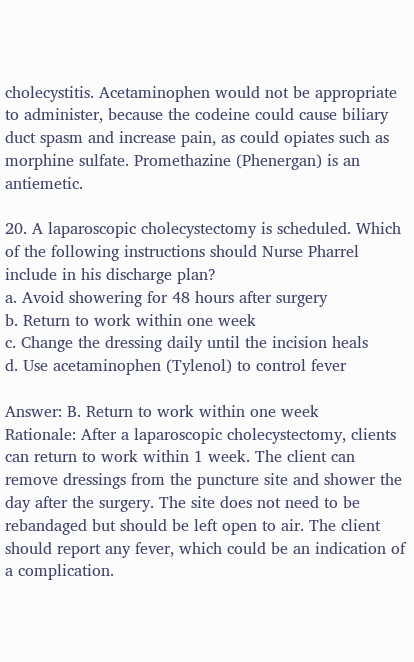cholecystitis. Acetaminophen would not be appropriate to administer, because the codeine could cause biliary duct spasm and increase pain, as could opiates such as morphine sulfate. Promethazine (Phenergan) is an antiemetic.

20. A laparoscopic cholecystectomy is scheduled. Which of the following instructions should Nurse Pharrel include in his discharge plan?
a. Avoid showering for 48 hours after surgery
b. Return to work within one week
c. Change the dressing daily until the incision heals
d. Use acetaminophen (Tylenol) to control fever

Answer: B. Return to work within one week
Rationale: After a laparoscopic cholecystectomy, clients can return to work within 1 week. The client can remove dressings from the puncture site and shower the day after the surgery. The site does not need to be rebandaged but should be left open to air. The client should report any fever, which could be an indication of a complication.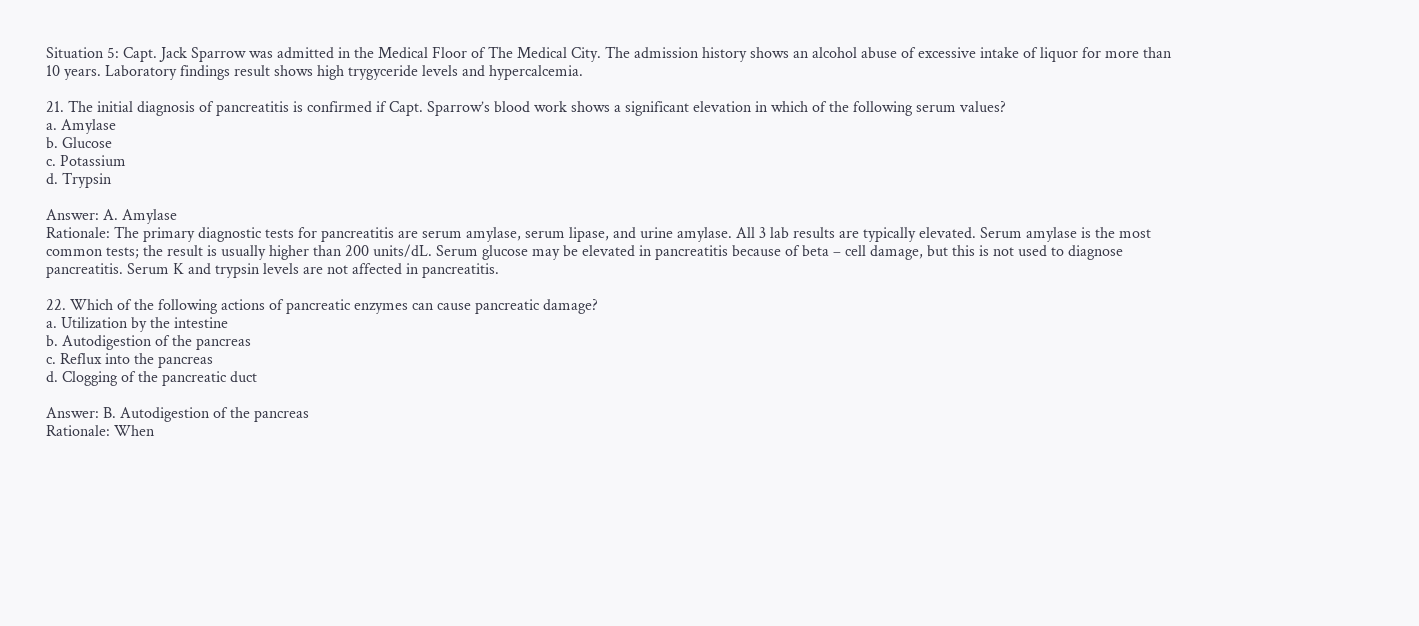Situation 5: Capt. Jack Sparrow was admitted in the Medical Floor of The Medical City. The admission history shows an alcohol abuse of excessive intake of liquor for more than 10 years. Laboratory findings result shows high trygyceride levels and hypercalcemia.

21. The initial diagnosis of pancreatitis is confirmed if Capt. Sparrow’s blood work shows a significant elevation in which of the following serum values?
a. Amylase
b. Glucose
c. Potassium
d. Trypsin

Answer: A. Amylase
Rationale: The primary diagnostic tests for pancreatitis are serum amylase, serum lipase, and urine amylase. All 3 lab results are typically elevated. Serum amylase is the most common tests; the result is usually higher than 200 units/dL. Serum glucose may be elevated in pancreatitis because of beta – cell damage, but this is not used to diagnose pancreatitis. Serum K and trypsin levels are not affected in pancreatitis.

22. Which of the following actions of pancreatic enzymes can cause pancreatic damage?
a. Utilization by the intestine
b. Autodigestion of the pancreas
c. Reflux into the pancreas
d. Clogging of the pancreatic duct

Answer: B. Autodigestion of the pancreas
Rationale: When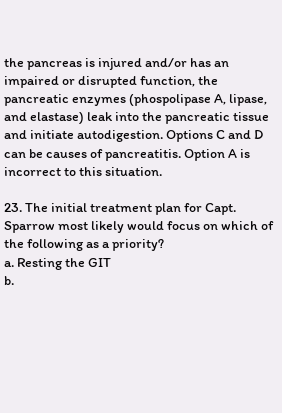the pancreas is injured and/or has an impaired or disrupted function, the pancreatic enzymes (phospolipase A, lipase, and elastase) leak into the pancreatic tissue and initiate autodigestion. Options C and D can be causes of pancreatitis. Option A is incorrect to this situation.

23. The initial treatment plan for Capt. Sparrow most likely would focus on which of the following as a priority?
a. Resting the GIT
b.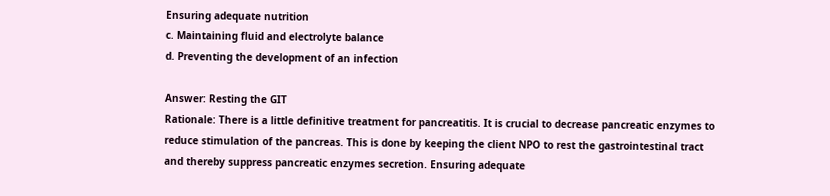Ensuring adequate nutrition
c. Maintaining fluid and electrolyte balance
d. Preventing the development of an infection

Answer: Resting the GIT
Rationale: There is a little definitive treatment for pancreatitis. It is crucial to decrease pancreatic enzymes to reduce stimulation of the pancreas. This is done by keeping the client NPO to rest the gastrointestinal tract and thereby suppress pancreatic enzymes secretion. Ensuring adequate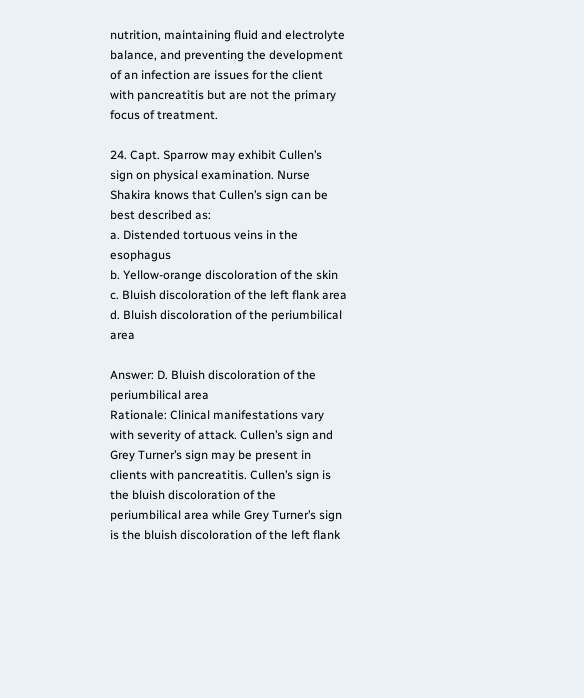nutrition, maintaining fluid and electrolyte balance, and preventing the development of an infection are issues for the client with pancreatitis but are not the primary focus of treatment.

24. Capt. Sparrow may exhibit Cullen’s sign on physical examination. Nurse Shakira knows that Cullen’s sign can be best described as:
a. Distended tortuous veins in the esophagus
b. Yellow-orange discoloration of the skin
c. Bluish discoloration of the left flank area
d. Bluish discoloration of the periumbilical area

Answer: D. Bluish discoloration of the periumbilical area
Rationale: Clinical manifestations vary with severity of attack. Cullen’s sign and Grey Turner’s sign may be present in clients with pancreatitis. Cullen’s sign is the bluish discoloration of the periumbilical area while Grey Turner’s sign is the bluish discoloration of the left flank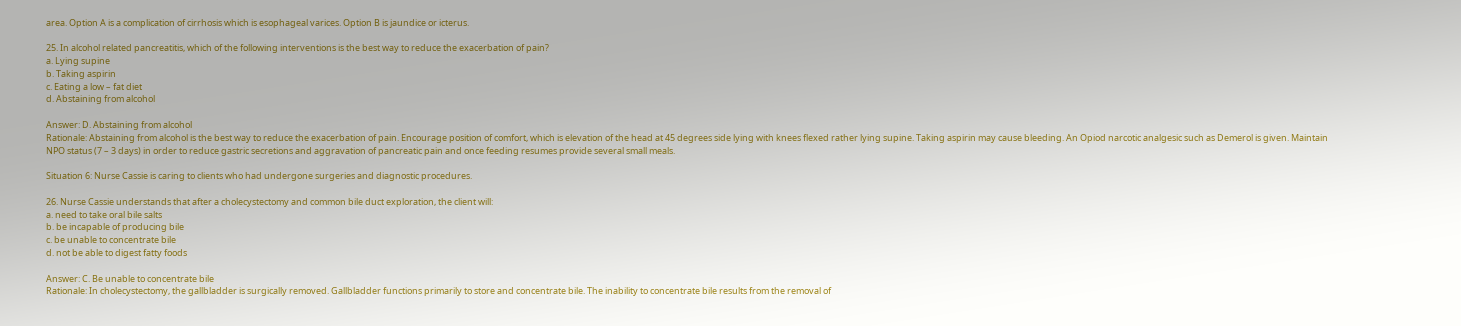area. Option A is a complication of cirrhosis which is esophageal varices. Option B is jaundice or icterus.

25. In alcohol related pancreatitis, which of the following interventions is the best way to reduce the exacerbation of pain?
a. Lying supine
b. Taking aspirin
c. Eating a low – fat diet
d. Abstaining from alcohol

Answer: D. Abstaining from alcohol
Rationale: Abstaining from alcohol is the best way to reduce the exacerbation of pain. Encourage position of comfort, which is elevation of the head at 45 degrees side lying with knees flexed rather lying supine. Taking aspirin may cause bleeding. An Opiod narcotic analgesic such as Demerol is given. Maintain NPO status (7 – 3 days) in order to reduce gastric secretions and aggravation of pancreatic pain and once feeding resumes provide several small meals.

Situation 6: Nurse Cassie is caring to clients who had undergone surgeries and diagnostic procedures.

26. Nurse Cassie understands that after a cholecystectomy and common bile duct exploration, the client will:
a. need to take oral bile salts
b. be incapable of producing bile
c. be unable to concentrate bile
d. not be able to digest fatty foods

Answer: C. Be unable to concentrate bile
Rationale: In cholecystectomy, the gallbladder is surgically removed. Gallbladder functions primarily to store and concentrate bile. The inability to concentrate bile results from the removal of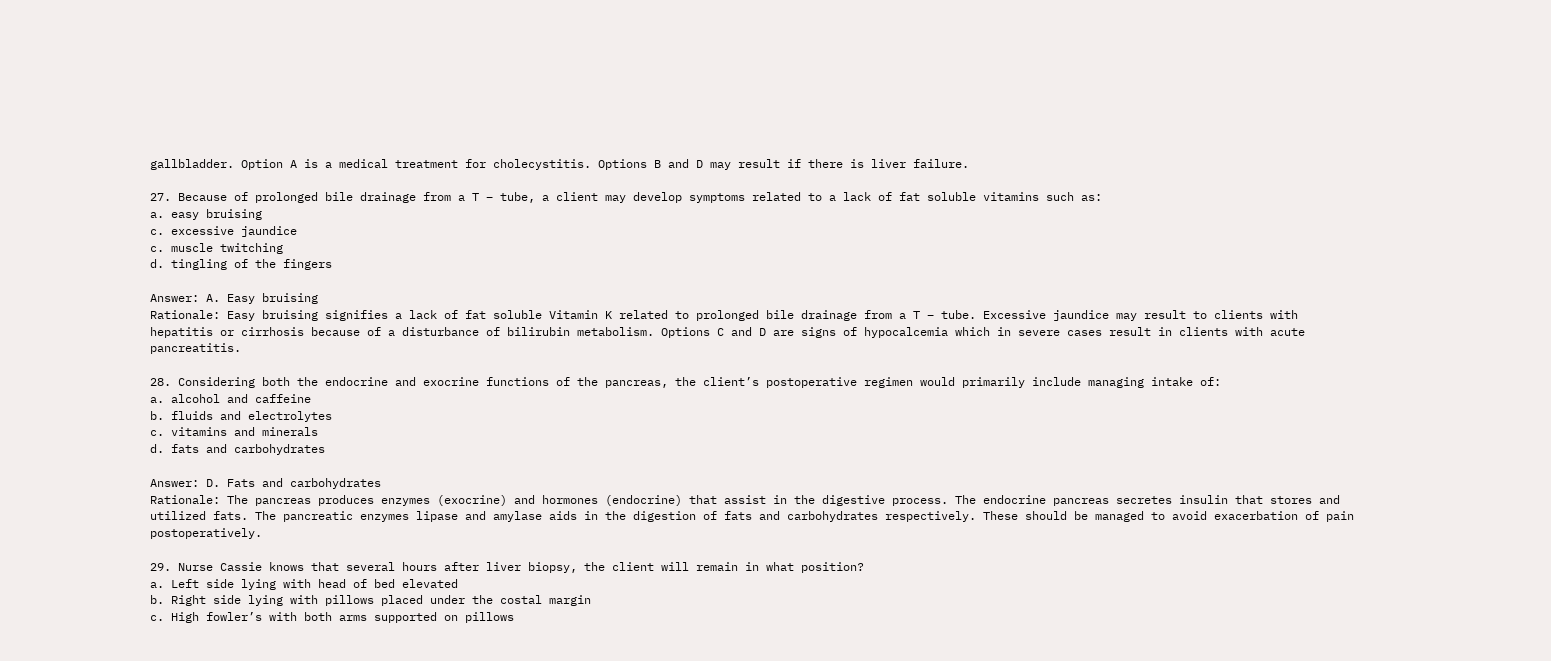gallbladder. Option A is a medical treatment for cholecystitis. Options B and D may result if there is liver failure.

27. Because of prolonged bile drainage from a T – tube, a client may develop symptoms related to a lack of fat soluble vitamins such as:
a. easy bruising
c. excessive jaundice
c. muscle twitching
d. tingling of the fingers

Answer: A. Easy bruising
Rationale: Easy bruising signifies a lack of fat soluble Vitamin K related to prolonged bile drainage from a T – tube. Excessive jaundice may result to clients with hepatitis or cirrhosis because of a disturbance of bilirubin metabolism. Options C and D are signs of hypocalcemia which in severe cases result in clients with acute pancreatitis.

28. Considering both the endocrine and exocrine functions of the pancreas, the client’s postoperative regimen would primarily include managing intake of:
a. alcohol and caffeine
b. fluids and electrolytes
c. vitamins and minerals
d. fats and carbohydrates

Answer: D. Fats and carbohydrates
Rationale: The pancreas produces enzymes (exocrine) and hormones (endocrine) that assist in the digestive process. The endocrine pancreas secretes insulin that stores and utilized fats. The pancreatic enzymes lipase and amylase aids in the digestion of fats and carbohydrates respectively. These should be managed to avoid exacerbation of pain postoperatively.

29. Nurse Cassie knows that several hours after liver biopsy, the client will remain in what position?
a. Left side lying with head of bed elevated
b. Right side lying with pillows placed under the costal margin
c. High fowler’s with both arms supported on pillows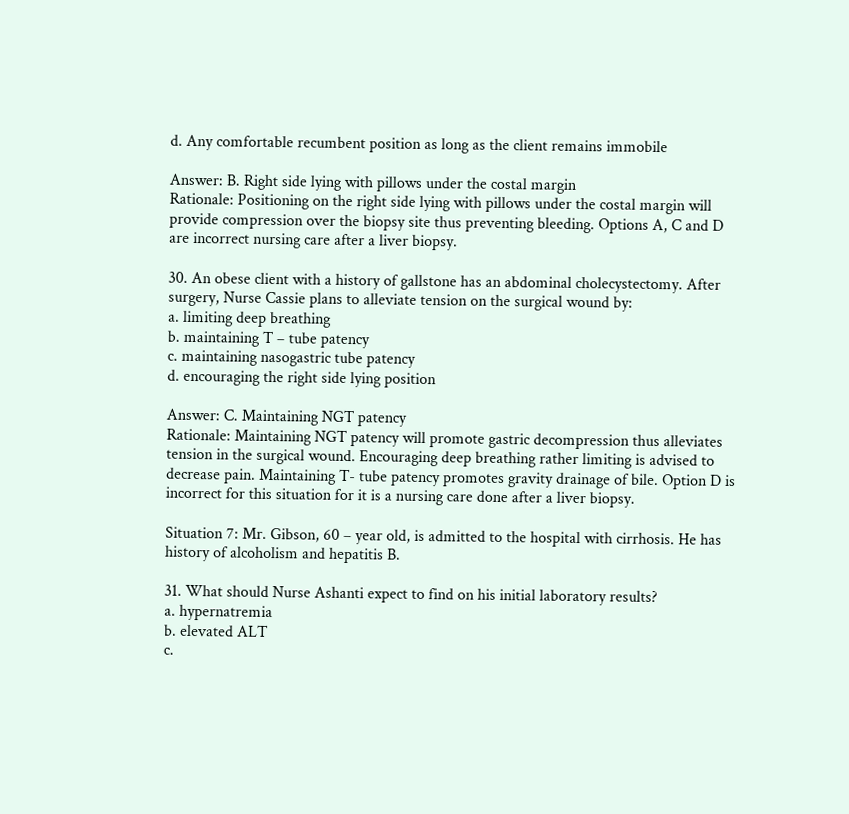d. Any comfortable recumbent position as long as the client remains immobile

Answer: B. Right side lying with pillows under the costal margin
Rationale: Positioning on the right side lying with pillows under the costal margin will provide compression over the biopsy site thus preventing bleeding. Options A, C and D are incorrect nursing care after a liver biopsy.

30. An obese client with a history of gallstone has an abdominal cholecystectomy. After surgery, Nurse Cassie plans to alleviate tension on the surgical wound by:
a. limiting deep breathing
b. maintaining T – tube patency
c. maintaining nasogastric tube patency
d. encouraging the right side lying position

Answer: C. Maintaining NGT patency
Rationale: Maintaining NGT patency will promote gastric decompression thus alleviates tension in the surgical wound. Encouraging deep breathing rather limiting is advised to decrease pain. Maintaining T- tube patency promotes gravity drainage of bile. Option D is incorrect for this situation for it is a nursing care done after a liver biopsy.

Situation 7: Mr. Gibson, 60 – year old, is admitted to the hospital with cirrhosis. He has history of alcoholism and hepatitis B.

31. What should Nurse Ashanti expect to find on his initial laboratory results?
a. hypernatremia
b. elevated ALT
c.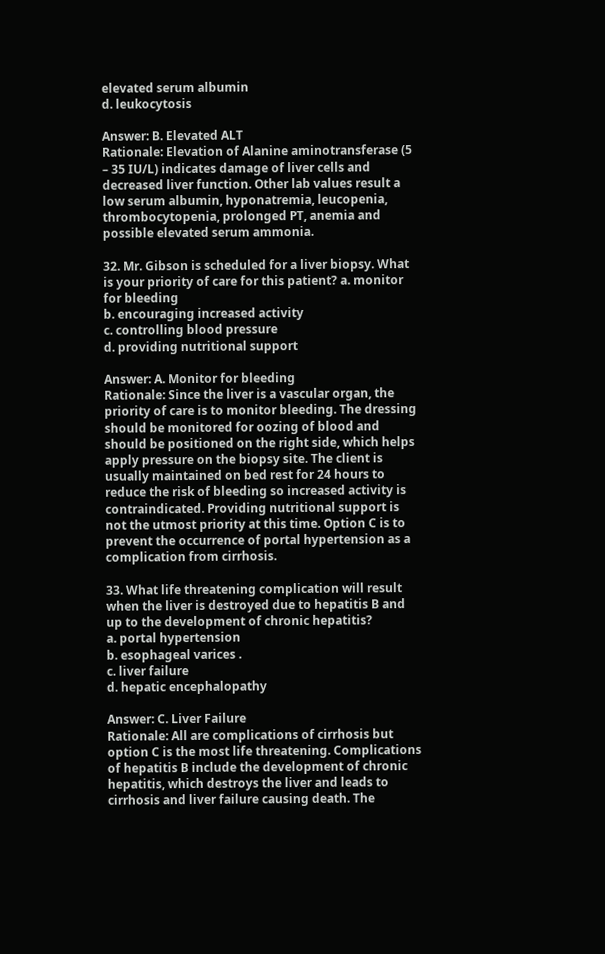elevated serum albumin
d. leukocytosis

Answer: B. Elevated ALT
Rationale: Elevation of Alanine aminotransferase (5 – 35 IU/L) indicates damage of liver cells and decreased liver function. Other lab values result a low serum albumin, hyponatremia, leucopenia, thrombocytopenia, prolonged PT, anemia and possible elevated serum ammonia.

32. Mr. Gibson is scheduled for a liver biopsy. What is your priority of care for this patient? a. monitor for bleeding
b. encouraging increased activity
c. controlling blood pressure
d. providing nutritional support

Answer: A. Monitor for bleeding
Rationale: Since the liver is a vascular organ, the priority of care is to monitor bleeding. The dressing should be monitored for oozing of blood and should be positioned on the right side, which helps apply pressure on the biopsy site. The client is usually maintained on bed rest for 24 hours to reduce the risk of bleeding so increased activity is contraindicated. Providing nutritional support is not the utmost priority at this time. Option C is to prevent the occurrence of portal hypertension as a complication from cirrhosis.

33. What life threatening complication will result when the liver is destroyed due to hepatitis B and up to the development of chronic hepatitis?
a. portal hypertension
b. esophageal varices .
c. liver failure
d. hepatic encephalopathy

Answer: C. Liver Failure
Rationale: All are complications of cirrhosis but option C is the most life threatening. Complications of hepatitis B include the development of chronic hepatitis, which destroys the liver and leads to cirrhosis and liver failure causing death. The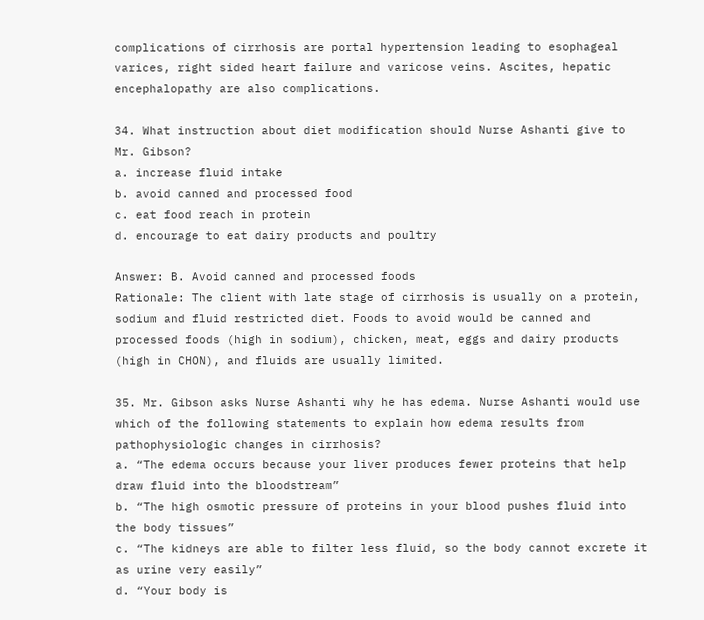complications of cirrhosis are portal hypertension leading to esophageal varices, right sided heart failure and varicose veins. Ascites, hepatic encephalopathy are also complications.

34. What instruction about diet modification should Nurse Ashanti give to Mr. Gibson?
a. increase fluid intake
b. avoid canned and processed food
c. eat food reach in protein
d. encourage to eat dairy products and poultry

Answer: B. Avoid canned and processed foods
Rationale: The client with late stage of cirrhosis is usually on a protein, sodium and fluid restricted diet. Foods to avoid would be canned and processed foods (high in sodium), chicken, meat, eggs and dairy products (high in CHON), and fluids are usually limited.

35. Mr. Gibson asks Nurse Ashanti why he has edema. Nurse Ashanti would use which of the following statements to explain how edema results from pathophysiologic changes in cirrhosis?
a. “The edema occurs because your liver produces fewer proteins that help draw fluid into the bloodstream”
b. “The high osmotic pressure of proteins in your blood pushes fluid into the body tissues”
c. “The kidneys are able to filter less fluid, so the body cannot excrete it as urine very easily”
d. “Your body is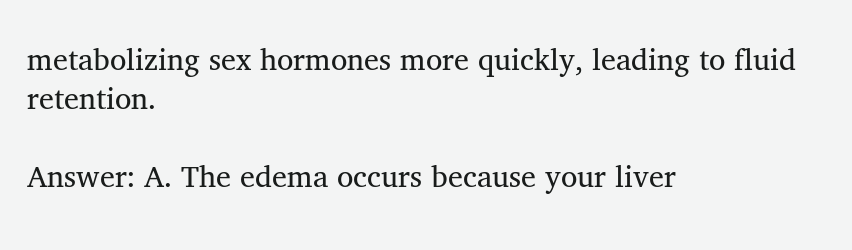metabolizing sex hormones more quickly, leading to fluid retention.

Answer: A. The edema occurs because your liver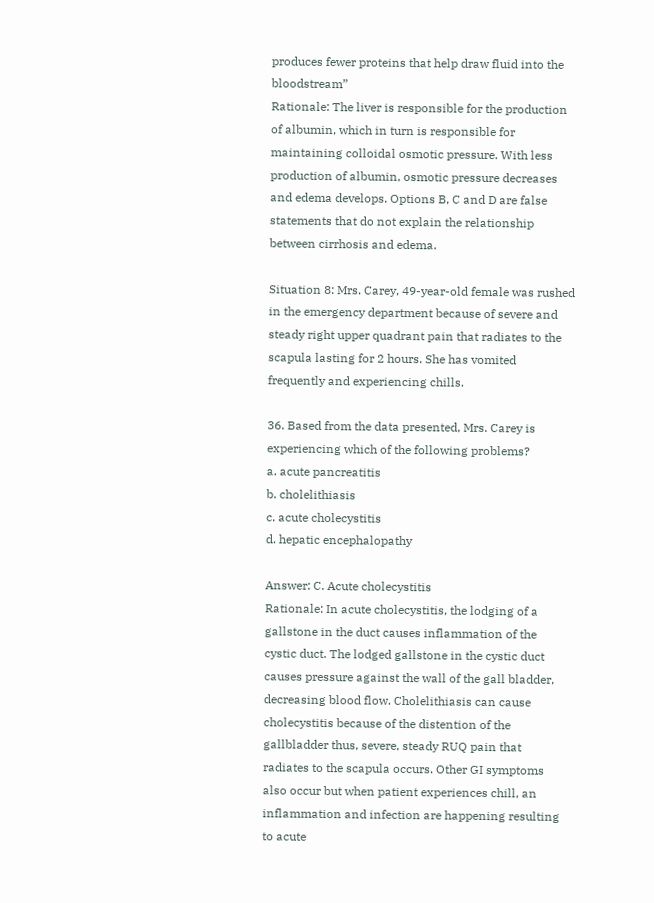produces fewer proteins that help draw fluid into the bloodstream”
Rationale: The liver is responsible for the production of albumin, which in turn is responsible for maintaining colloidal osmotic pressure. With less production of albumin, osmotic pressure decreases and edema develops. Options B, C and D are false statements that do not explain the relationship between cirrhosis and edema.

Situation 8: Mrs. Carey, 49-year-old female was rushed in the emergency department because of severe and steady right upper quadrant pain that radiates to the scapula lasting for 2 hours. She has vomited frequently and experiencing chills.

36. Based from the data presented, Mrs. Carey is experiencing which of the following problems?
a. acute pancreatitis
b. cholelithiasis
c. acute cholecystitis
d. hepatic encephalopathy

Answer: C. Acute cholecystitis
Rationale: In acute cholecystitis, the lodging of a gallstone in the duct causes inflammation of the cystic duct. The lodged gallstone in the cystic duct causes pressure against the wall of the gall bladder, decreasing blood flow. Cholelithiasis can cause cholecystitis because of the distention of the gallbladder thus, severe, steady RUQ pain that radiates to the scapula occurs. Other GI symptoms also occur but when patient experiences chill, an inflammation and infection are happening resulting to acute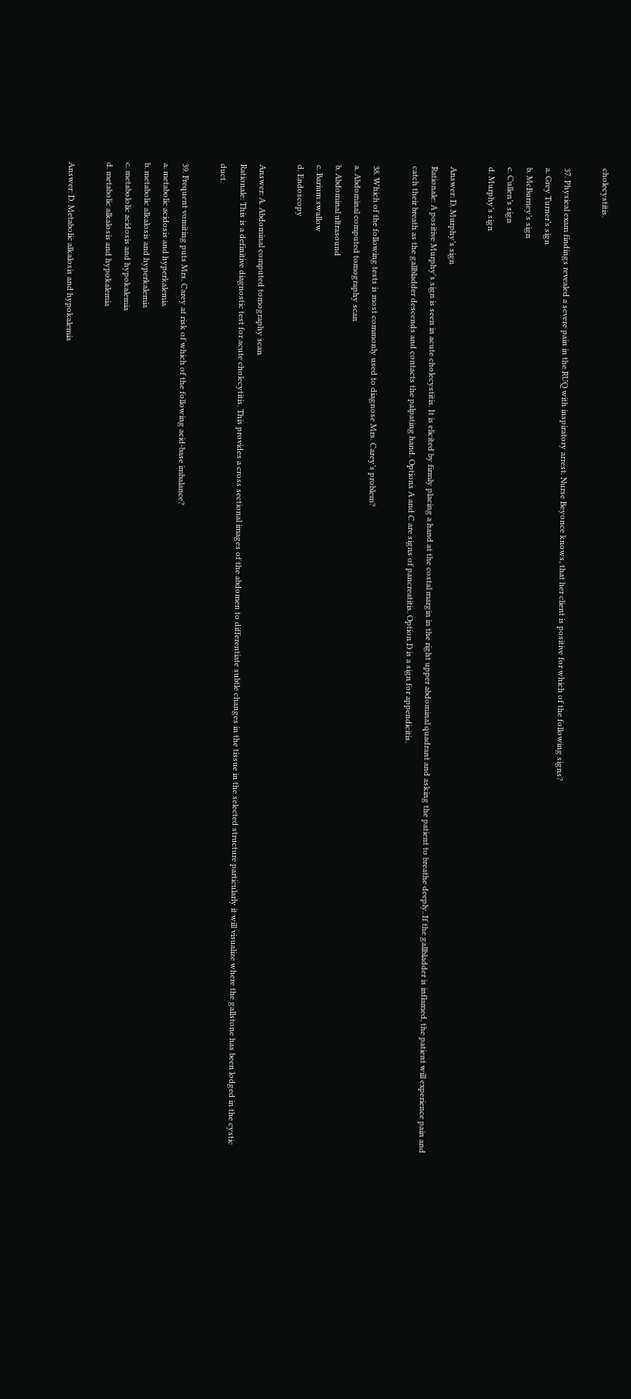cholecystitis.

37. Physical exam findings revealed a severe pain in the RUQ with inspiratory arrest. Nurse Beyonce knows, that her client is positive for which of the following signs?
a. Grey Turner’s sign
b. McBurney’s sign
c. Cullen’s sign
d. Murphy’s sign

Answer: D. Murphy’s sign
Rationale: A positive Murphy's sign is seen in acute cholecystitis. It is elicited by firmly placing a hand at the costal margin in the right upper abdominal quadrant and asking the patient to breathe deeply. If the gallbladder is inflamed, the patient will experience pain and catch their breath as the gallbladder descends and contacts the palpating hand. Options A and C are signs of pancreatitis. Option D is a sign for appendicitis.

38. Which of the following tests is most commonly used to diagnose Mrs. Carey’s problem?
a. Abdominal computed tomography scan
b. Abdominal ultrasound
c. Barium swallow
d. Endoscopy

Answer: A. Abdominal computed tomography scan
Rationale: This is a definitive diagnostic test for acute cholecytitis. This provides a cross sectional images of the abdomen to differentiate subtle changes in the tissue in the selected structure particularly it will visualize where the gallstone has been lodged in the cystic duct.

39. Frequent vomiting puts Mrs. Carey at risk of which of the following acid-base imbalance?
a. metabolic acidosis and hyperkalemia
b. metabolic alkalosis and hyperkalemia
c. metabololic acidosis and hypokalemia
d. metabolic alkalosis and hypokalemia

Answer: D. Metabolic alkalosis and hypokalemia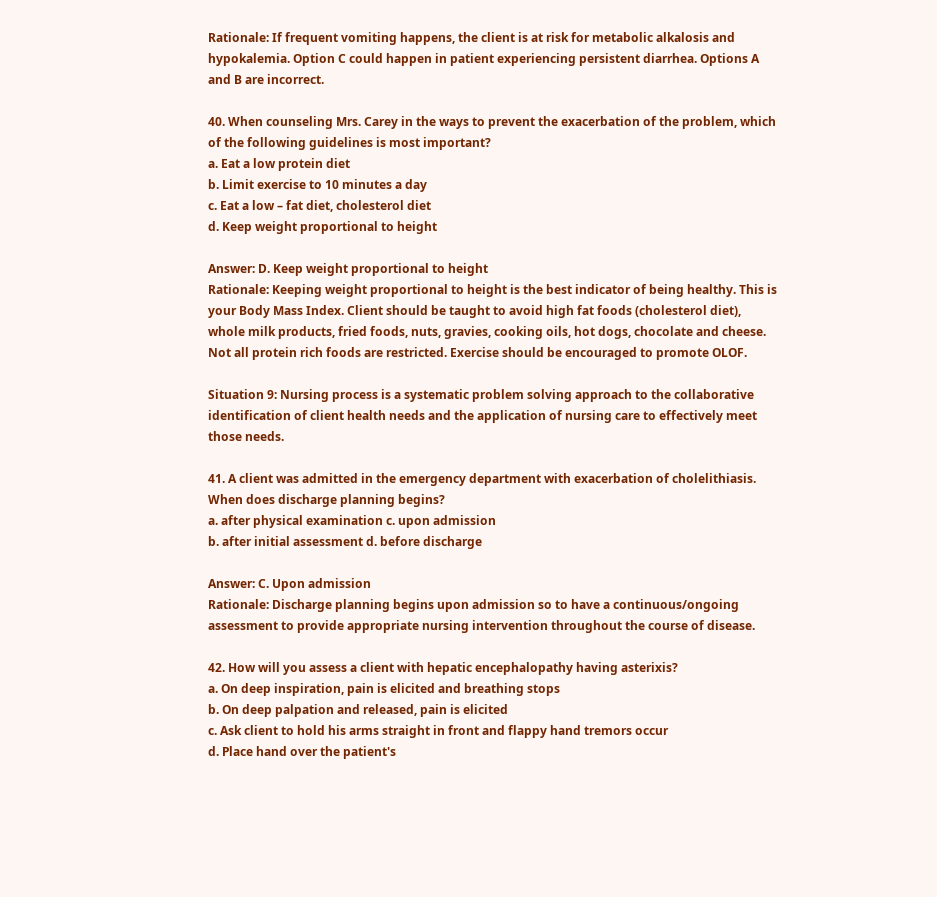Rationale: If frequent vomiting happens, the client is at risk for metabolic alkalosis and hypokalemia. Option C could happen in patient experiencing persistent diarrhea. Options A and B are incorrect.

40. When counseling Mrs. Carey in the ways to prevent the exacerbation of the problem, which of the following guidelines is most important?
a. Eat a low protein diet
b. Limit exercise to 10 minutes a day
c. Eat a low – fat diet, cholesterol diet
d. Keep weight proportional to height

Answer: D. Keep weight proportional to height
Rationale: Keeping weight proportional to height is the best indicator of being healthy. This is your Body Mass Index. Client should be taught to avoid high fat foods (cholesterol diet), whole milk products, fried foods, nuts, gravies, cooking oils, hot dogs, chocolate and cheese. Not all protein rich foods are restricted. Exercise should be encouraged to promote OLOF.

Situation 9: Nursing process is a systematic problem solving approach to the collaborative identification of client health needs and the application of nursing care to effectively meet those needs.

41. A client was admitted in the emergency department with exacerbation of cholelithiasis. When does discharge planning begins?
a. after physical examination c. upon admission
b. after initial assessment d. before discharge

Answer: C. Upon admission
Rationale: Discharge planning begins upon admission so to have a continuous/ongoing assessment to provide appropriate nursing intervention throughout the course of disease.

42. How will you assess a client with hepatic encephalopathy having asterixis?
a. On deep inspiration, pain is elicited and breathing stops
b. On deep palpation and released, pain is elicited
c. Ask client to hold his arms straight in front and flappy hand tremors occur
d. Place hand over the patient's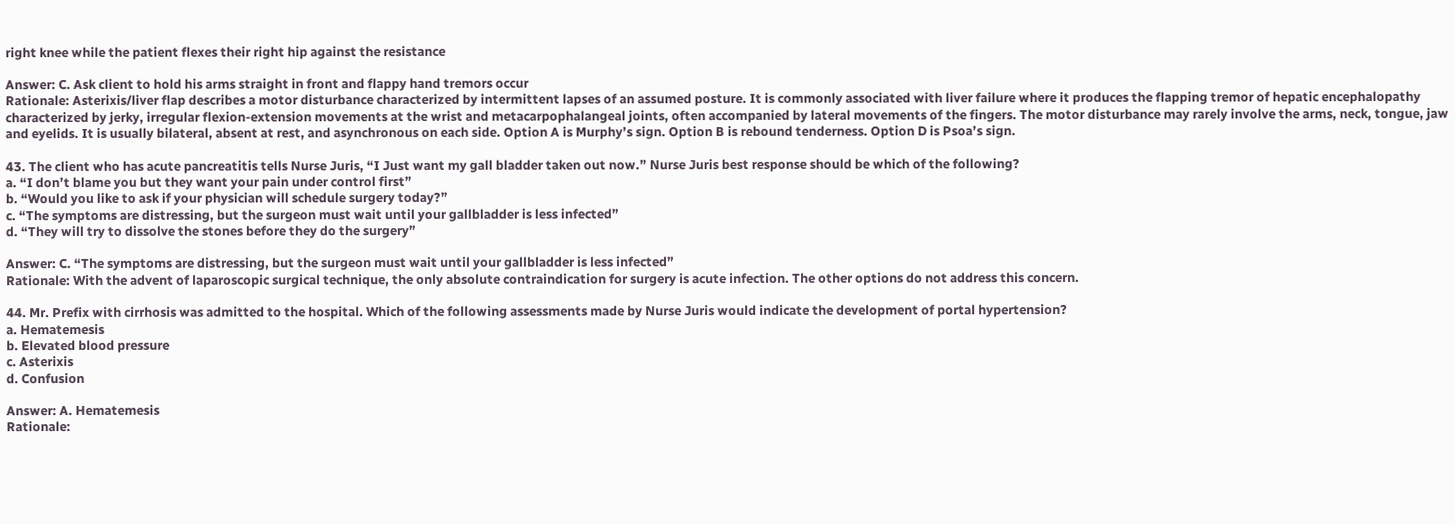right knee while the patient flexes their right hip against the resistance

Answer: C. Ask client to hold his arms straight in front and flappy hand tremors occur
Rationale: Asterixis/liver flap describes a motor disturbance characterized by intermittent lapses of an assumed posture. It is commonly associated with liver failure where it produces the flapping tremor of hepatic encephalopathy characterized by jerky, irregular flexion-extension movements at the wrist and metacarpophalangeal joints, often accompanied by lateral movements of the fingers. The motor disturbance may rarely involve the arms, neck, tongue, jaw and eyelids. It is usually bilateral, absent at rest, and asynchronous on each side. Option A is Murphy’s sign. Option B is rebound tenderness. Option D is Psoa’s sign.

43. The client who has acute pancreatitis tells Nurse Juris, “I Just want my gall bladder taken out now.” Nurse Juris best response should be which of the following?
a. “I don’t blame you but they want your pain under control first”
b. “Would you like to ask if your physician will schedule surgery today?”
c. “The symptoms are distressing, but the surgeon must wait until your gallbladder is less infected”
d. “They will try to dissolve the stones before they do the surgery”

Answer: C. “The symptoms are distressing, but the surgeon must wait until your gallbladder is less infected”
Rationale: With the advent of laparoscopic surgical technique, the only absolute contraindication for surgery is acute infection. The other options do not address this concern.

44. Mr. Prefix with cirrhosis was admitted to the hospital. Which of the following assessments made by Nurse Juris would indicate the development of portal hypertension?
a. Hematemesis
b. Elevated blood pressure
c. Asterixis
d. Confusion

Answer: A. Hematemesis
Rationale: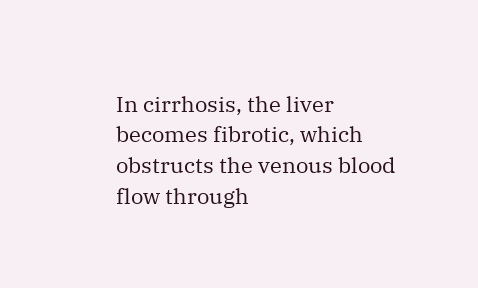In cirrhosis, the liver becomes fibrotic, which obstructs the venous blood flow through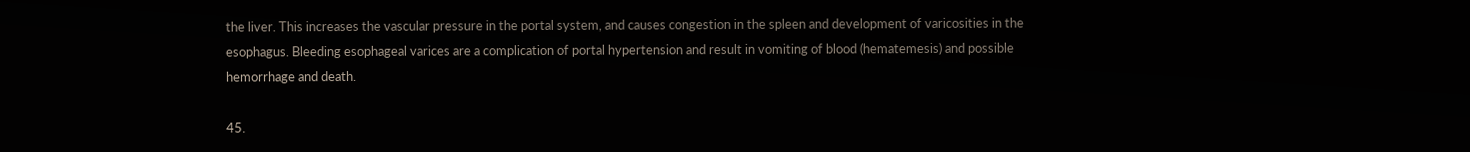the liver. This increases the vascular pressure in the portal system, and causes congestion in the spleen and development of varicosities in the esophagus. Bleeding esophageal varices are a complication of portal hypertension and result in vomiting of blood (hematemesis) and possible hemorrhage and death.

45.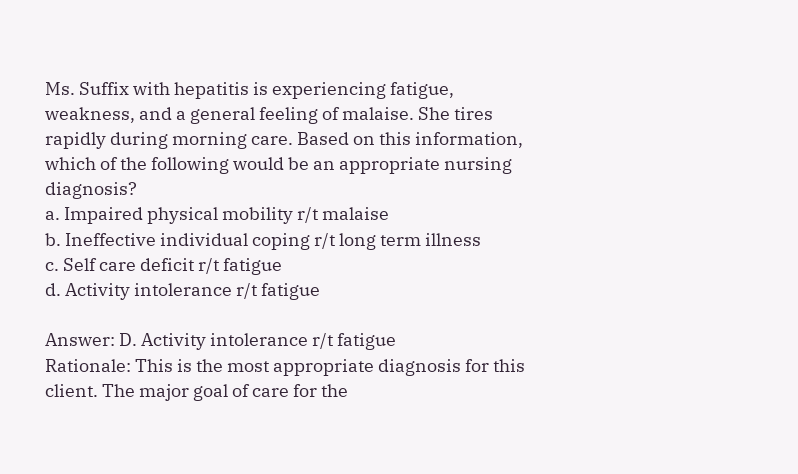Ms. Suffix with hepatitis is experiencing fatigue, weakness, and a general feeling of malaise. She tires rapidly during morning care. Based on this information, which of the following would be an appropriate nursing diagnosis?
a. Impaired physical mobility r/t malaise
b. Ineffective individual coping r/t long term illness
c. Self care deficit r/t fatigue
d. Activity intolerance r/t fatigue

Answer: D. Activity intolerance r/t fatigue
Rationale: This is the most appropriate diagnosis for this client. The major goal of care for the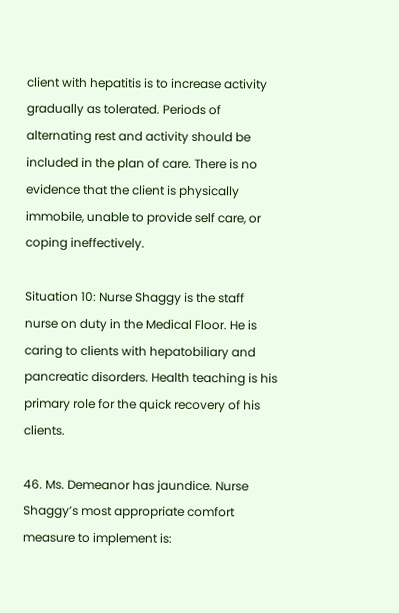client with hepatitis is to increase activity gradually as tolerated. Periods of alternating rest and activity should be included in the plan of care. There is no evidence that the client is physically immobile, unable to provide self care, or coping ineffectively.

Situation 10: Nurse Shaggy is the staff nurse on duty in the Medical Floor. He is caring to clients with hepatobiliary and pancreatic disorders. Health teaching is his primary role for the quick recovery of his clients.

46. Ms. Demeanor has jaundice. Nurse Shaggy’s most appropriate comfort measure to implement is: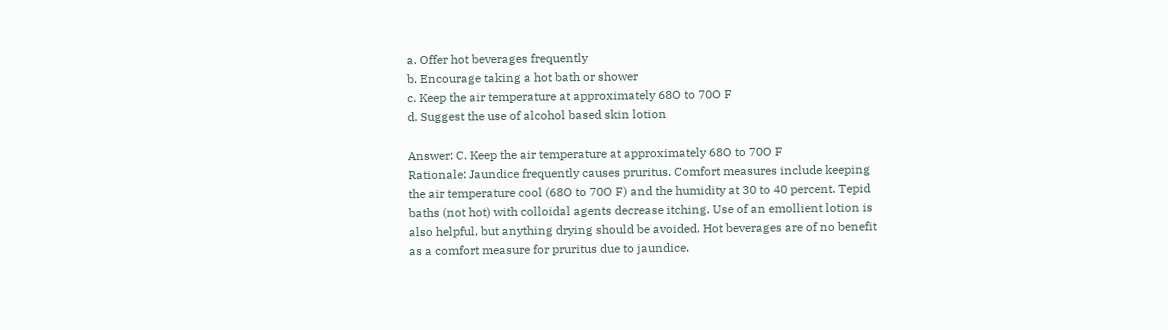a. Offer hot beverages frequently
b. Encourage taking a hot bath or shower
c. Keep the air temperature at approximately 68O to 70O F
d. Suggest the use of alcohol based skin lotion

Answer: C. Keep the air temperature at approximately 68O to 70O F
Rationale: Jaundice frequently causes pruritus. Comfort measures include keeping the air temperature cool (68O to 70O F) and the humidity at 30 to 40 percent. Tepid baths (not hot) with colloidal agents decrease itching. Use of an emollient lotion is also helpful, but anything drying should be avoided. Hot beverages are of no benefit as a comfort measure for pruritus due to jaundice.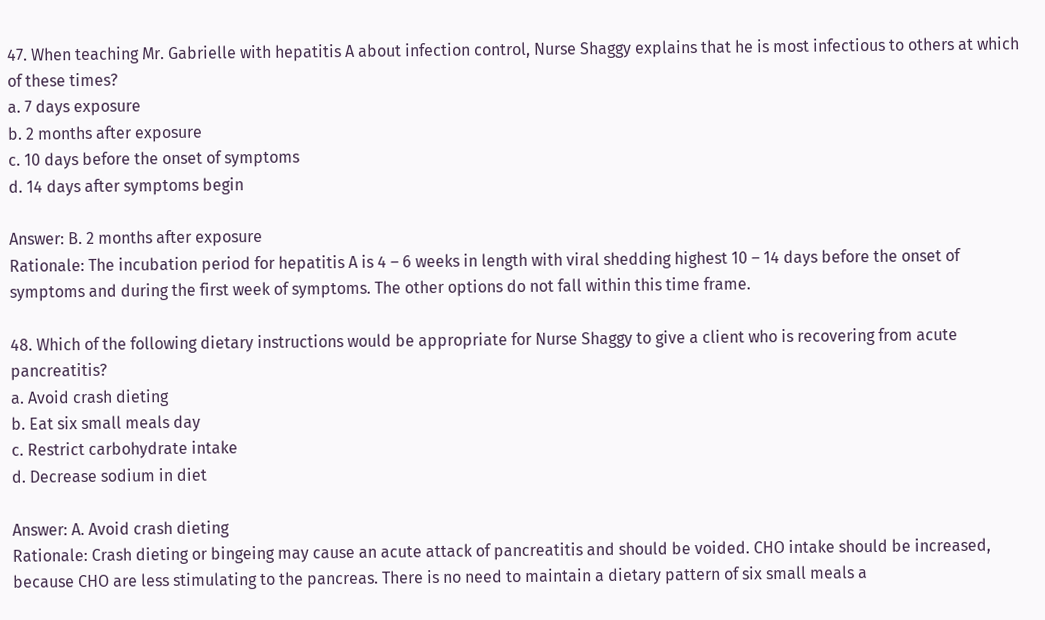47. When teaching Mr. Gabrielle with hepatitis A about infection control, Nurse Shaggy explains that he is most infectious to others at which of these times?
a. 7 days exposure
b. 2 months after exposure
c. 10 days before the onset of symptoms
d. 14 days after symptoms begin

Answer: B. 2 months after exposure
Rationale: The incubation period for hepatitis A is 4 – 6 weeks in length with viral shedding highest 10 – 14 days before the onset of symptoms and during the first week of symptoms. The other options do not fall within this time frame.

48. Which of the following dietary instructions would be appropriate for Nurse Shaggy to give a client who is recovering from acute pancreatitis?
a. Avoid crash dieting
b. Eat six small meals day
c. Restrict carbohydrate intake
d. Decrease sodium in diet

Answer: A. Avoid crash dieting
Rationale: Crash dieting or bingeing may cause an acute attack of pancreatitis and should be voided. CHO intake should be increased, because CHO are less stimulating to the pancreas. There is no need to maintain a dietary pattern of six small meals a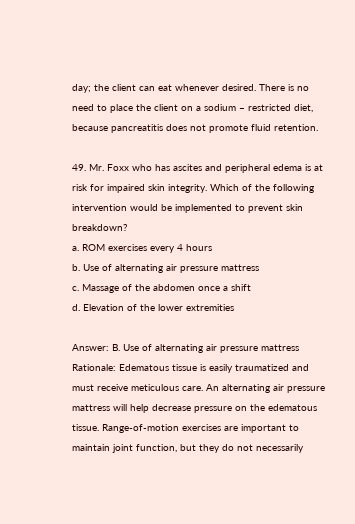day; the client can eat whenever desired. There is no need to place the client on a sodium – restricted diet, because pancreatitis does not promote fluid retention.

49. Mr. Foxx who has ascites and peripheral edema is at risk for impaired skin integrity. Which of the following intervention would be implemented to prevent skin breakdown?
a. ROM exercises every 4 hours
b. Use of alternating air pressure mattress
c. Massage of the abdomen once a shift
d. Elevation of the lower extremities

Answer: B. Use of alternating air pressure mattress
Rationale: Edematous tissue is easily traumatized and must receive meticulous care. An alternating air pressure mattress will help decrease pressure on the edematous tissue. Range-of-motion exercises are important to maintain joint function, but they do not necessarily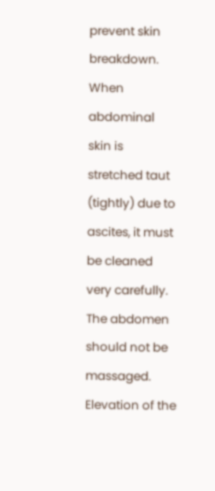prevent skin breakdown. When abdominal skin is stretched taut (tightly) due to ascites, it must be cleaned very carefully. The abdomen should not be massaged. Elevation of the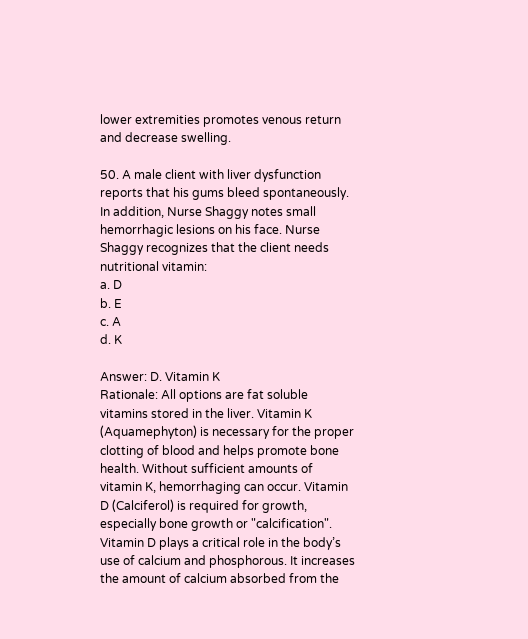lower extremities promotes venous return and decrease swelling.

50. A male client with liver dysfunction reports that his gums bleed spontaneously. In addition, Nurse Shaggy notes small hemorrhagic lesions on his face. Nurse Shaggy recognizes that the client needs nutritional vitamin:
a. D
b. E
c. A
d. K

Answer: D. Vitamin K
Rationale: All options are fat soluble vitamins stored in the liver. Vitamin K (Aquamephyton) is necessary for the proper clotting of blood and helps promote bone health. Without sufficient amounts of vitamin K, hemorrhaging can occur. Vitamin D (Calciferol) is required for growth, especially bone growth or "calcification". Vitamin D plays a critical role in the body’s use of calcium and phosphorous. It increases the amount of calcium absorbed from the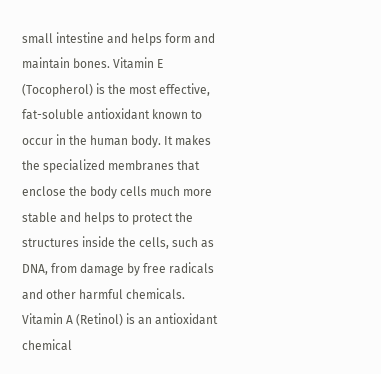small intestine and helps form and maintain bones. Vitamin E (Tocopherol) is the most effective, fat-soluble antioxidant known to occur in the human body. It makes the specialized membranes that enclose the body cells much more stable and helps to protect the structures inside the cells, such as DNA, from damage by free radicals and other harmful chemicals. Vitamin A (Retinol) is an antioxidant chemical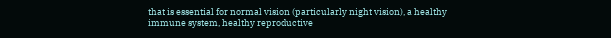that is essential for normal vision (particularly night vision), a healthy immune system, healthy reproductive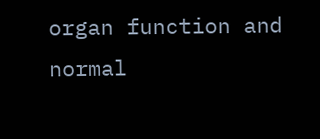organ function and normal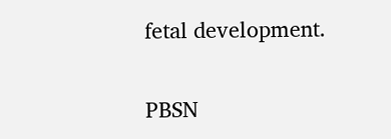fetal development.

PBSN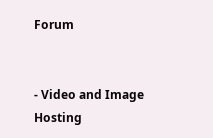Forum


- Video and Image Hosting